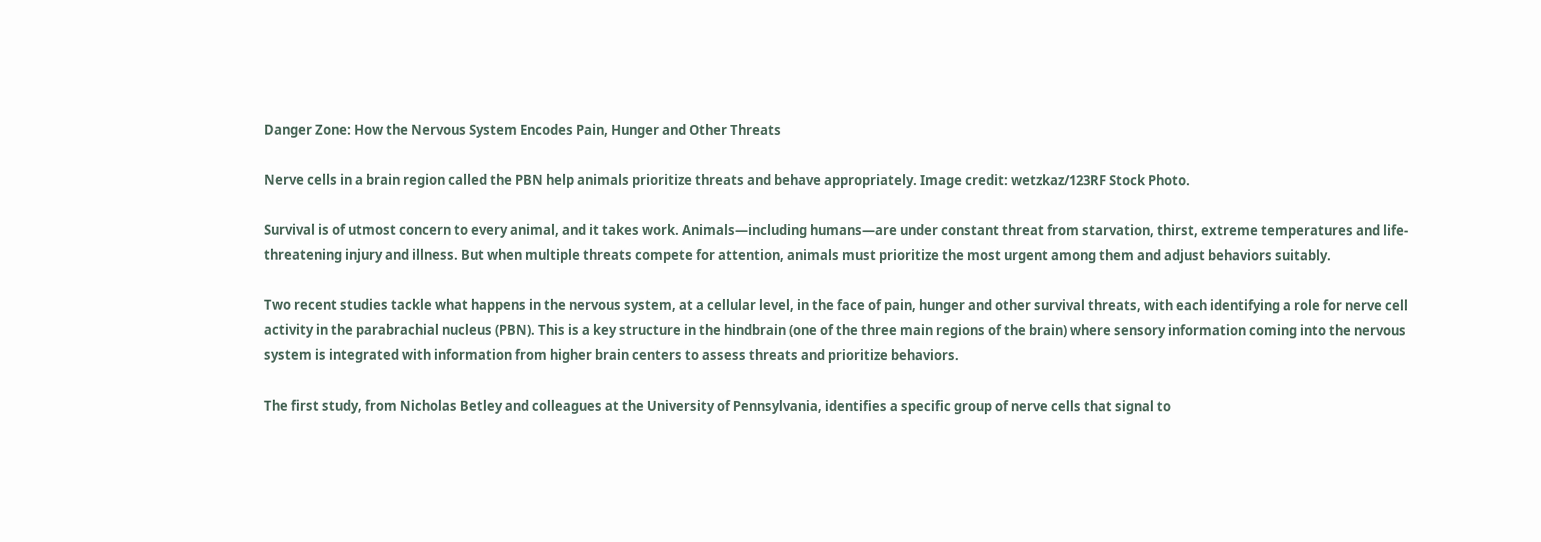Danger Zone: How the Nervous System Encodes Pain, Hunger and Other Threats

Nerve cells in a brain region called the PBN help animals prioritize threats and behave appropriately. Image credit: wetzkaz/123RF Stock Photo.

Survival is of utmost concern to every animal, and it takes work. Animals—including humans—are under constant threat from starvation, thirst, extreme temperatures and life-threatening injury and illness. But when multiple threats compete for attention, animals must prioritize the most urgent among them and adjust behaviors suitably.

Two recent studies tackle what happens in the nervous system, at a cellular level, in the face of pain, hunger and other survival threats, with each identifying a role for nerve cell activity in the parabrachial nucleus (PBN). This is a key structure in the hindbrain (one of the three main regions of the brain) where sensory information coming into the nervous system is integrated with information from higher brain centers to assess threats and prioritize behaviors.

The first study, from Nicholas Betley and colleagues at the University of Pennsylvania, identifies a specific group of nerve cells that signal to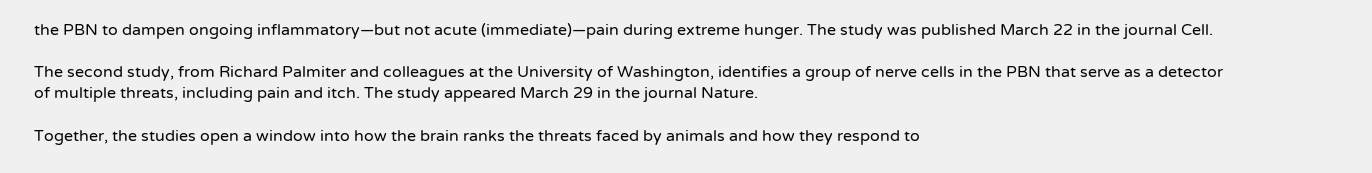the PBN to dampen ongoing inflammatory—but not acute (immediate)—pain during extreme hunger. The study was published March 22 in the journal Cell.

The second study, from Richard Palmiter and colleagues at the University of Washington, identifies a group of nerve cells in the PBN that serve as a detector of multiple threats, including pain and itch. The study appeared March 29 in the journal Nature.

Together, the studies open a window into how the brain ranks the threats faced by animals and how they respond to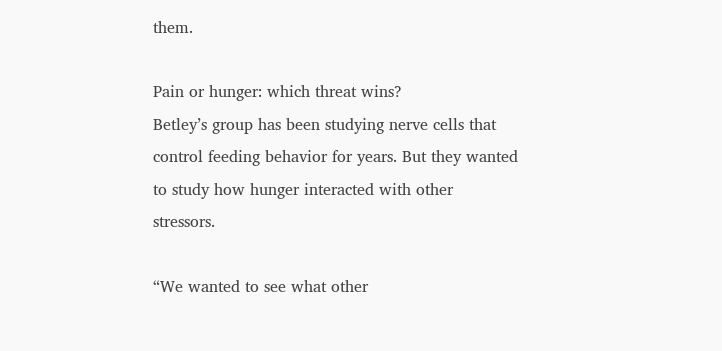them.

Pain or hunger: which threat wins?
Betley’s group has been studying nerve cells that control feeding behavior for years. But they wanted to study how hunger interacted with other stressors.

“We wanted to see what other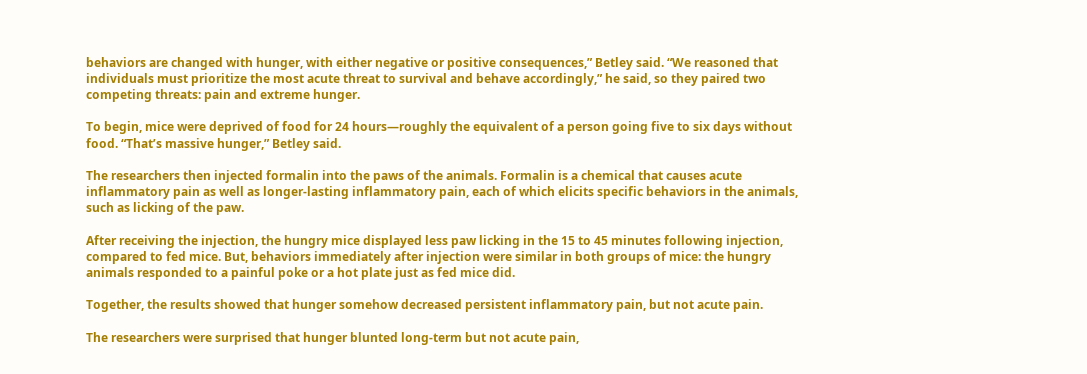behaviors are changed with hunger, with either negative or positive consequences,” Betley said. “We reasoned that individuals must prioritize the most acute threat to survival and behave accordingly,” he said, so they paired two competing threats: pain and extreme hunger.

To begin, mice were deprived of food for 24 hours—roughly the equivalent of a person going five to six days without food. “That’s massive hunger,” Betley said.

The researchers then injected formalin into the paws of the animals. Formalin is a chemical that causes acute inflammatory pain as well as longer-lasting inflammatory pain, each of which elicits specific behaviors in the animals, such as licking of the paw.

After receiving the injection, the hungry mice displayed less paw licking in the 15 to 45 minutes following injection, compared to fed mice. But, behaviors immediately after injection were similar in both groups of mice: the hungry animals responded to a painful poke or a hot plate just as fed mice did.

Together, the results showed that hunger somehow decreased persistent inflammatory pain, but not acute pain.

The researchers were surprised that hunger blunted long-term but not acute pain,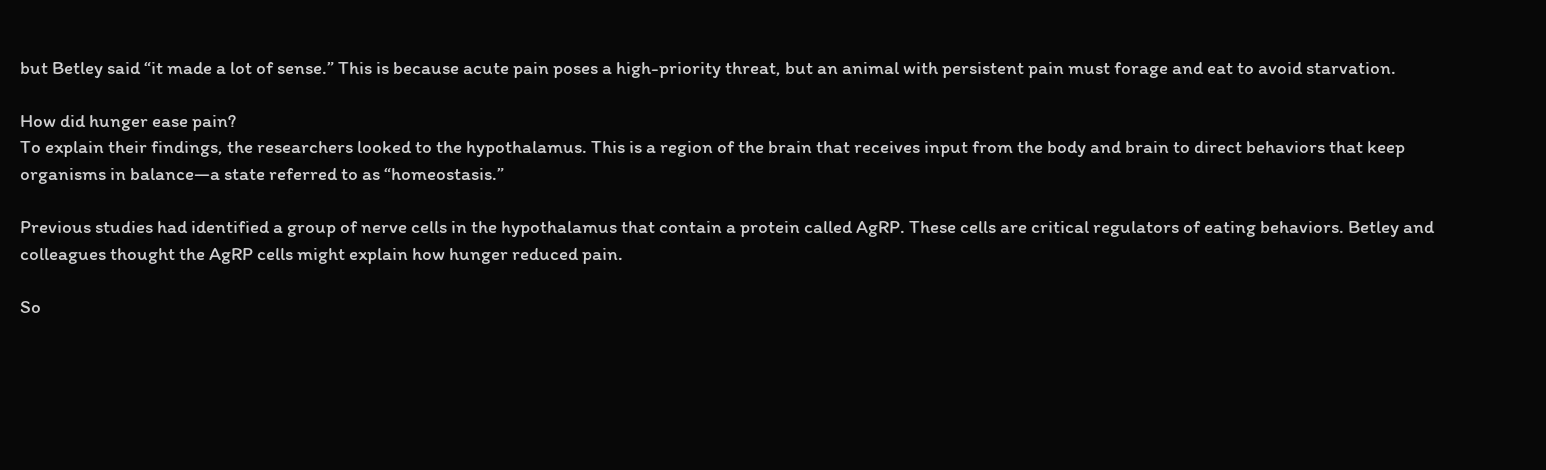but Betley said “it made a lot of sense.” This is because acute pain poses a high-priority threat, but an animal with persistent pain must forage and eat to avoid starvation.

How did hunger ease pain?
To explain their findings, the researchers looked to the hypothalamus. This is a region of the brain that receives input from the body and brain to direct behaviors that keep organisms in balance—a state referred to as “homeostasis.”

Previous studies had identified a group of nerve cells in the hypothalamus that contain a protein called AgRP. These cells are critical regulators of eating behaviors. Betley and colleagues thought the AgRP cells might explain how hunger reduced pain.

So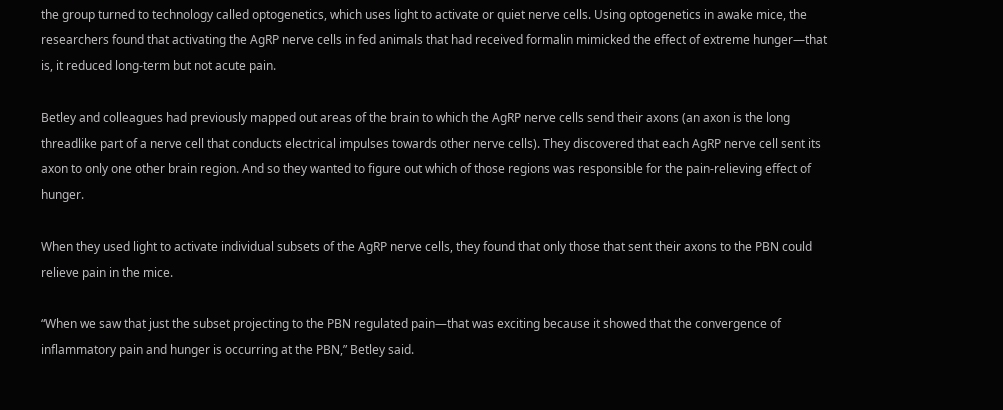the group turned to technology called optogenetics, which uses light to activate or quiet nerve cells. Using optogenetics in awake mice, the researchers found that activating the AgRP nerve cells in fed animals that had received formalin mimicked the effect of extreme hunger—that is, it reduced long-term but not acute pain.

Betley and colleagues had previously mapped out areas of the brain to which the AgRP nerve cells send their axons (an axon is the long threadlike part of a nerve cell that conducts electrical impulses towards other nerve cells). They discovered that each AgRP nerve cell sent its axon to only one other brain region. And so they wanted to figure out which of those regions was responsible for the pain-relieving effect of hunger.

When they used light to activate individual subsets of the AgRP nerve cells, they found that only those that sent their axons to the PBN could relieve pain in the mice.

“When we saw that just the subset projecting to the PBN regulated pain—that was exciting because it showed that the convergence of inflammatory pain and hunger is occurring at the PBN,” Betley said.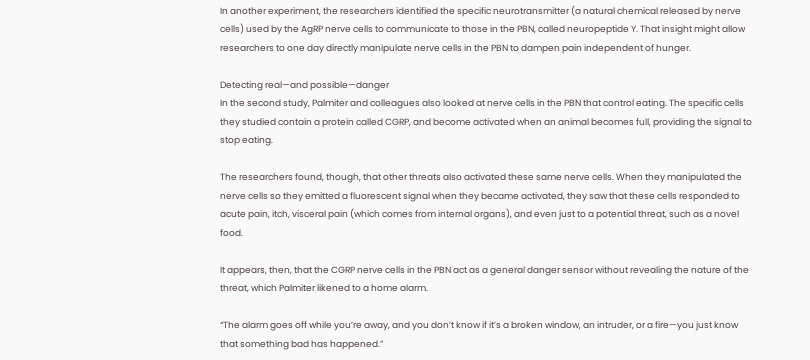In another experiment, the researchers identified the specific neurotransmitter (a natural chemical released by nerve cells) used by the AgRP nerve cells to communicate to those in the PBN, called neuropeptide Y. That insight might allow researchers to one day directly manipulate nerve cells in the PBN to dampen pain independent of hunger.

Detecting real—and possible—danger
In the second study, Palmiter and colleagues also looked at nerve cells in the PBN that control eating. The specific cells they studied contain a protein called CGRP, and become activated when an animal becomes full, providing the signal to stop eating.

The researchers found, though, that other threats also activated these same nerve cells. When they manipulated the nerve cells so they emitted a fluorescent signal when they became activated, they saw that these cells responded to acute pain, itch, visceral pain (which comes from internal organs), and even just to a potential threat, such as a novel food.

It appears, then, that the CGRP nerve cells in the PBN act as a general danger sensor without revealing the nature of the threat, which Palmiter likened to a home alarm.

“The alarm goes off while you’re away, and you don’t know if it’s a broken window, an intruder, or a fire—you just know that something bad has happened.”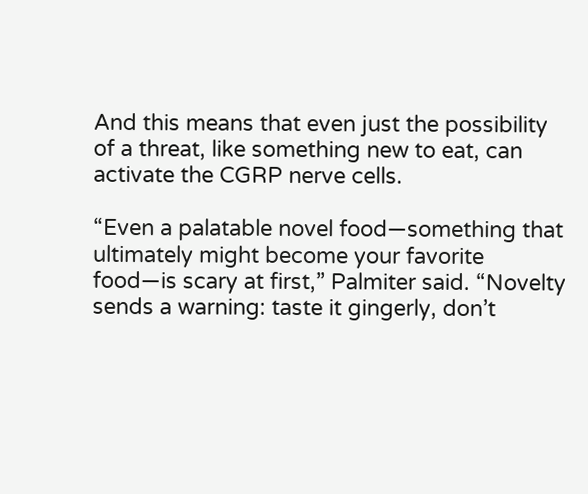And this means that even just the possibility of a threat, like something new to eat, can activate the CGRP nerve cells.

“Even a palatable novel food—something that ultimately might become your favorite food—is scary at first,” Palmiter said. “Novelty sends a warning: taste it gingerly, don’t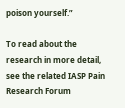poison yourself.”

To read about the research in more detail, see the related IASP Pain Research Forum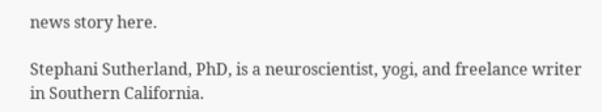news story here.

Stephani Sutherland, PhD, is a neuroscientist, yogi, and freelance writer in Southern California.